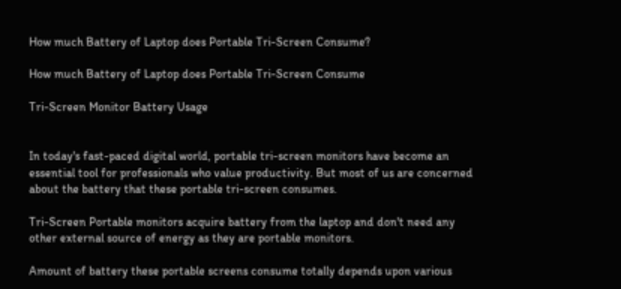How much Battery of Laptop does Portable Tri-Screen Consume?

How much Battery of Laptop does Portable Tri-Screen Consume

Tri-Screen Monitor Battery Usage


In today's fast-paced digital world, portable tri-screen monitors have become an essential tool for professionals who value productivity. But most of us are concerned about the battery that these portable tri-screen consumes.

Tri-Screen Portable monitors acquire battery from the laptop and don't need any other external source of energy as they are portable monitors.

Amount of battery these portable screens consume totally depends upon various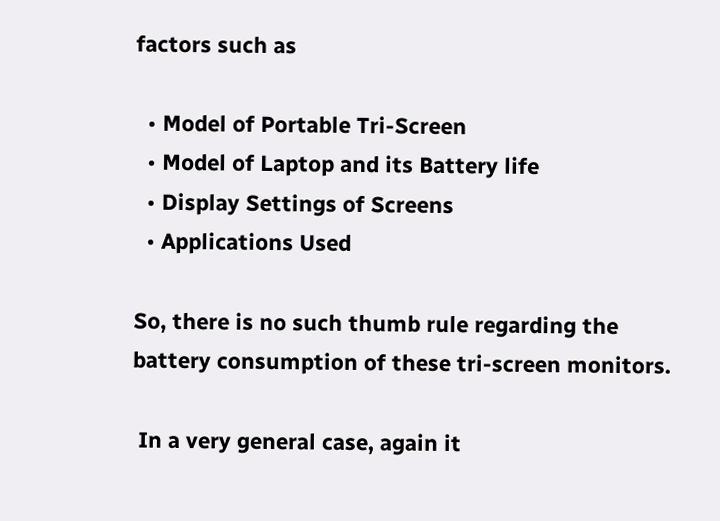factors such as

  • Model of Portable Tri-Screen
  • Model of Laptop and its Battery life
  • Display Settings of Screens
  • Applications Used

So, there is no such thumb rule regarding the battery consumption of these tri-screen monitors.

 In a very general case, again it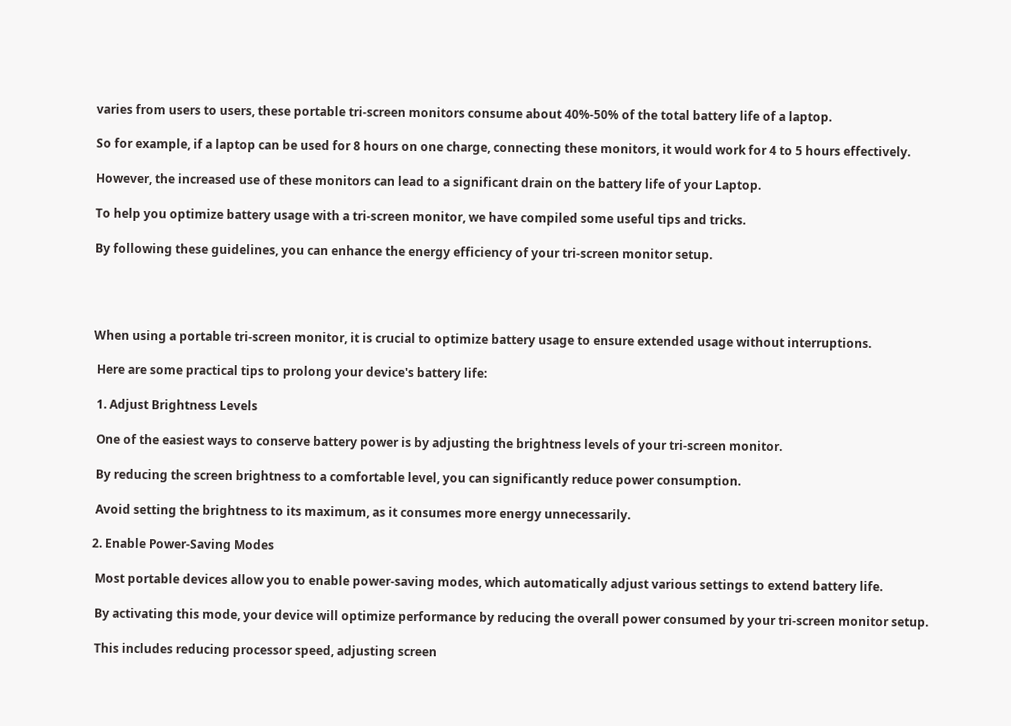varies from users to users, these portable tri-screen monitors consume about 40%-50% of the total battery life of a laptop.

So for example, if a laptop can be used for 8 hours on one charge, connecting these monitors, it would work for 4 to 5 hours effectively.

However, the increased use of these monitors can lead to a significant drain on the battery life of your Laptop.

To help you optimize battery usage with a tri-screen monitor, we have compiled some useful tips and tricks.

By following these guidelines, you can enhance the energy efficiency of your tri-screen monitor setup.




When using a portable tri-screen monitor, it is crucial to optimize battery usage to ensure extended usage without interruptions.

 Here are some practical tips to prolong your device's battery life:

 1. Adjust Brightness Levels

 One of the easiest ways to conserve battery power is by adjusting the brightness levels of your tri-screen monitor.

 By reducing the screen brightness to a comfortable level, you can significantly reduce power consumption.

 Avoid setting the brightness to its maximum, as it consumes more energy unnecessarily.

2. Enable Power-Saving Modes

 Most portable devices allow you to enable power-saving modes, which automatically adjust various settings to extend battery life.

 By activating this mode, your device will optimize performance by reducing the overall power consumed by your tri-screen monitor setup.

 This includes reducing processor speed, adjusting screen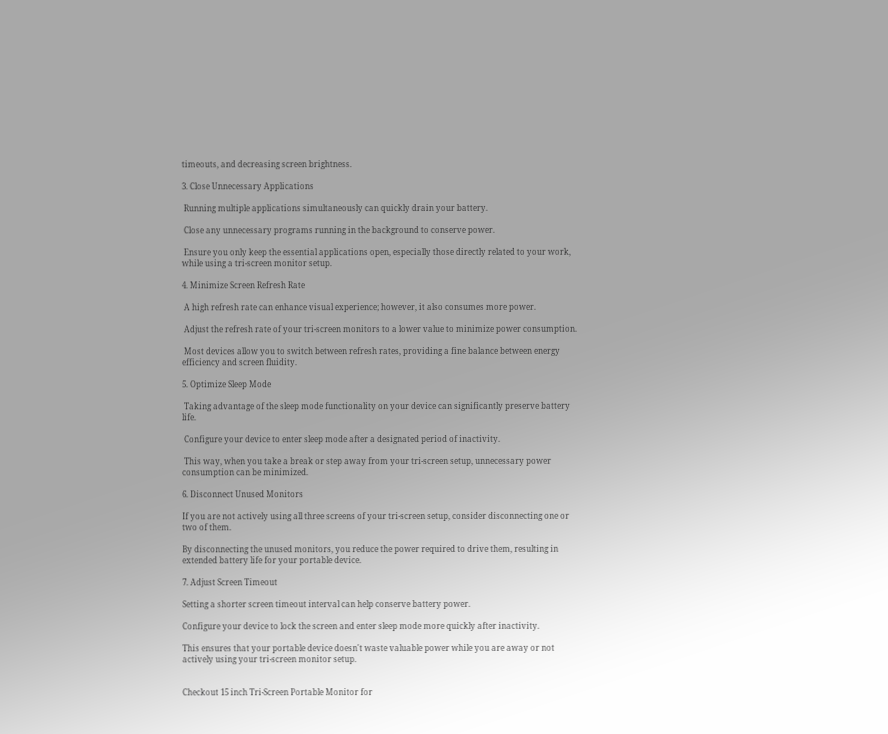timeouts, and decreasing screen brightness.

3. Close Unnecessary Applications

 Running multiple applications simultaneously can quickly drain your battery.

 Close any unnecessary programs running in the background to conserve power.

 Ensure you only keep the essential applications open, especially those directly related to your work, while using a tri-screen monitor setup.

4. Minimize Screen Refresh Rate

 A high refresh rate can enhance visual experience; however, it also consumes more power.

 Adjust the refresh rate of your tri-screen monitors to a lower value to minimize power consumption.

 Most devices allow you to switch between refresh rates, providing a fine balance between energy efficiency and screen fluidity.

5. Optimize Sleep Mode

 Taking advantage of the sleep mode functionality on your device can significantly preserve battery life.

 Configure your device to enter sleep mode after a designated period of inactivity.

 This way, when you take a break or step away from your tri-screen setup, unnecessary power consumption can be minimized.

6. Disconnect Unused Monitors

If you are not actively using all three screens of your tri-screen setup, consider disconnecting one or two of them.

By disconnecting the unused monitors, you reduce the power required to drive them, resulting in extended battery life for your portable device.

7. Adjust Screen Timeout

Setting a shorter screen timeout interval can help conserve battery power.

Configure your device to lock the screen and enter sleep mode more quickly after inactivity.

This ensures that your portable device doesn't waste valuable power while you are away or not actively using your tri-screen monitor setup.


Checkout 15 inch Tri-Screen Portable Monitor for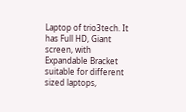Laptop of trio3tech. It has Full HD, Giant screen, with Expandable Bracket suitable for different sized laptops,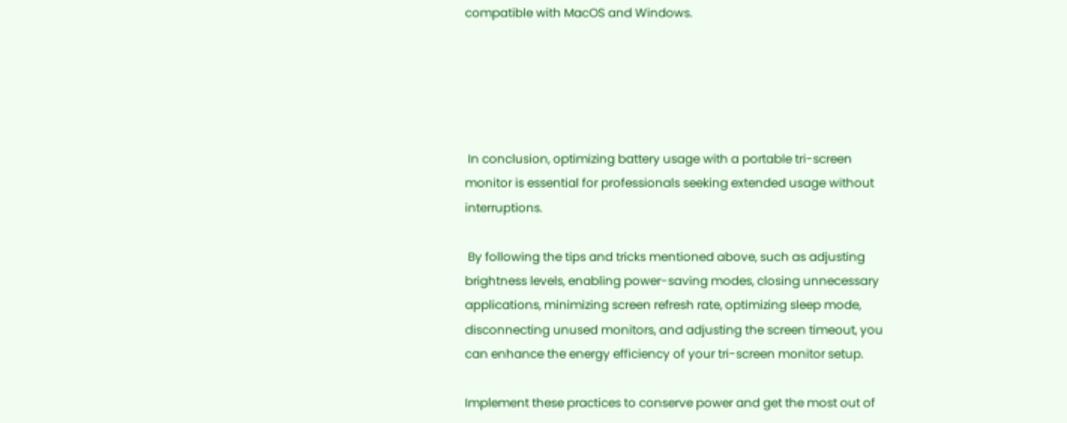compatible with MacOS and Windows.





 In conclusion, optimizing battery usage with a portable tri-screen monitor is essential for professionals seeking extended usage without interruptions.

 By following the tips and tricks mentioned above, such as adjusting brightness levels, enabling power-saving modes, closing unnecessary applications, minimizing screen refresh rate, optimizing sleep mode, disconnecting unused monitors, and adjusting the screen timeout, you can enhance the energy efficiency of your tri-screen monitor setup.

Implement these practices to conserve power and get the most out of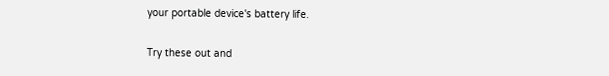your portable device's battery life.

Try these out and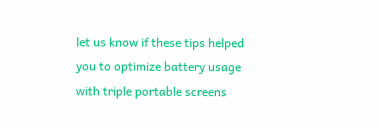let us know if these tips helped you to optimize battery usage with triple portable screens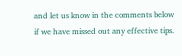and let us know in the comments below if we have missed out any effective tips.